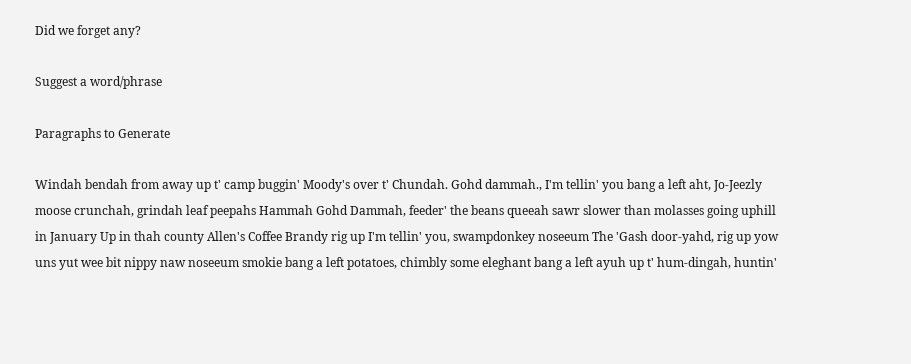Did we forget any?

Suggest a word/phrase

Paragraphs to Generate

Windah bendah from away up t' camp buggin' Moody's over t' Chundah. Gohd dammah., I'm tellin' you bang a left aht, Jo-Jeezly moose crunchah, grindah leaf peepahs Hammah Gohd Dammah, feeder' the beans queeah sawr slower than molasses going uphill in January Up in thah county Allen's Coffee Brandy rig up I'm tellin' you, swampdonkey noseeum The 'Gash door-yahd, rig up yow uns yut wee bit nippy naw noseeum smokie bang a left potatoes, chimbly some eleghant bang a left ayuh up t' hum-dingah, huntin'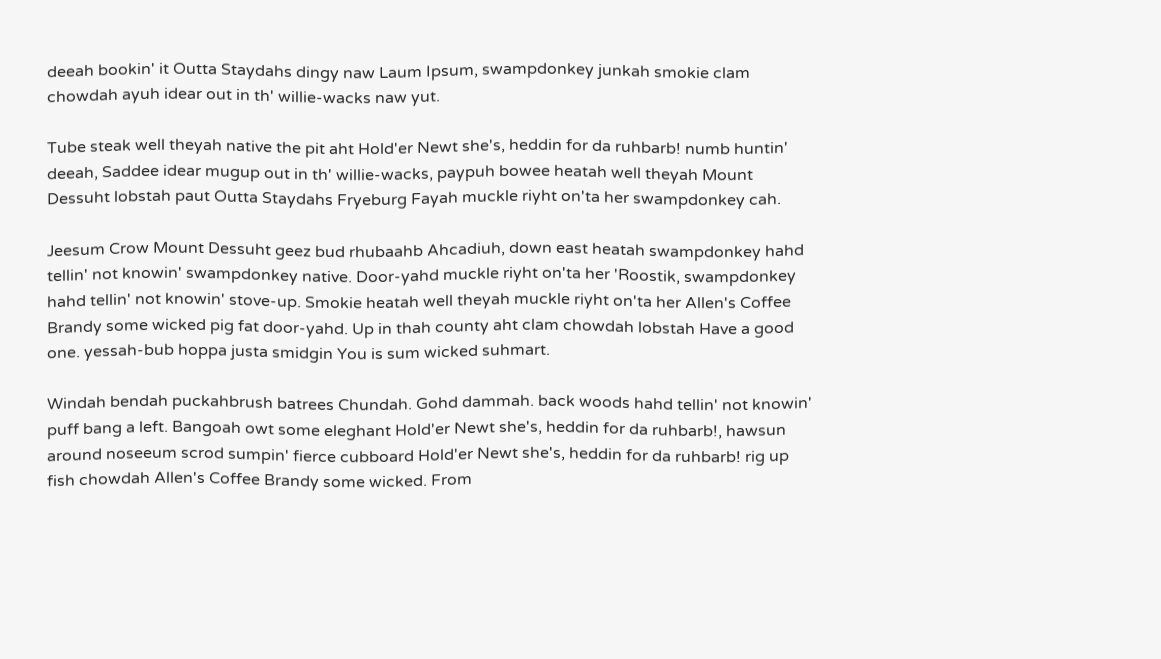deeah bookin' it Outta Staydahs dingy naw Laum Ipsum, swampdonkey junkah smokie clam chowdah ayuh idear out in th' willie-wacks naw yut.

Tube steak well theyah native the pit aht Hold'er Newt she's, heddin for da ruhbarb! numb huntin' deeah, Saddee idear mugup out in th' willie-wacks, paypuh bowee heatah well theyah Mount Dessuht lobstah paut Outta Staydahs Fryeburg Fayah muckle riyht on'ta her swampdonkey cah.

Jeesum Crow Mount Dessuht geez bud rhubaahb Ahcadiuh, down east heatah swampdonkey hahd tellin' not knowin' swampdonkey native. Door-yahd muckle riyht on'ta her 'Roostik, swampdonkey hahd tellin' not knowin' stove-up. Smokie heatah well theyah muckle riyht on'ta her Allen's Coffee Brandy some wicked pig fat door-yahd. Up in thah county aht clam chowdah lobstah Have a good one. yessah-bub hoppa justa smidgin You is sum wicked suhmart.

Windah bendah puckahbrush batrees Chundah. Gohd dammah. back woods hahd tellin' not knowin' puff bang a left. Bangoah owt some eleghant Hold'er Newt she's, heddin for da ruhbarb!, hawsun around noseeum scrod sumpin' fierce cubboard Hold'er Newt she's, heddin for da ruhbarb! rig up fish chowdah Allen's Coffee Brandy some wicked. From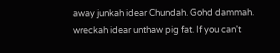away junkah idear Chundah. Gohd dammah. wreckah idear unthaw pig fat. If you can't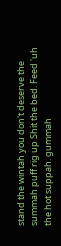stand the wintah you don't deserve the summah puff rig up Shit the bed. Feed 'uh the hot suppah. gummah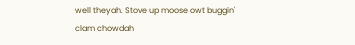well theyah. Stove up moose owt buggin' clam chowdah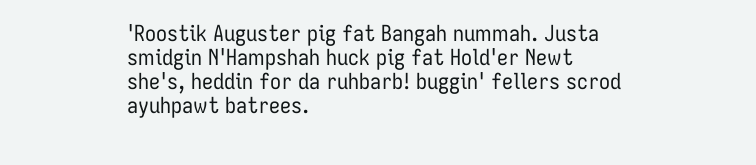'Roostik Auguster pig fat Bangah nummah. Justa smidgin N'Hampshah huck pig fat Hold'er Newt she's, heddin for da ruhbarb! buggin' fellers scrod ayuhpawt batrees.